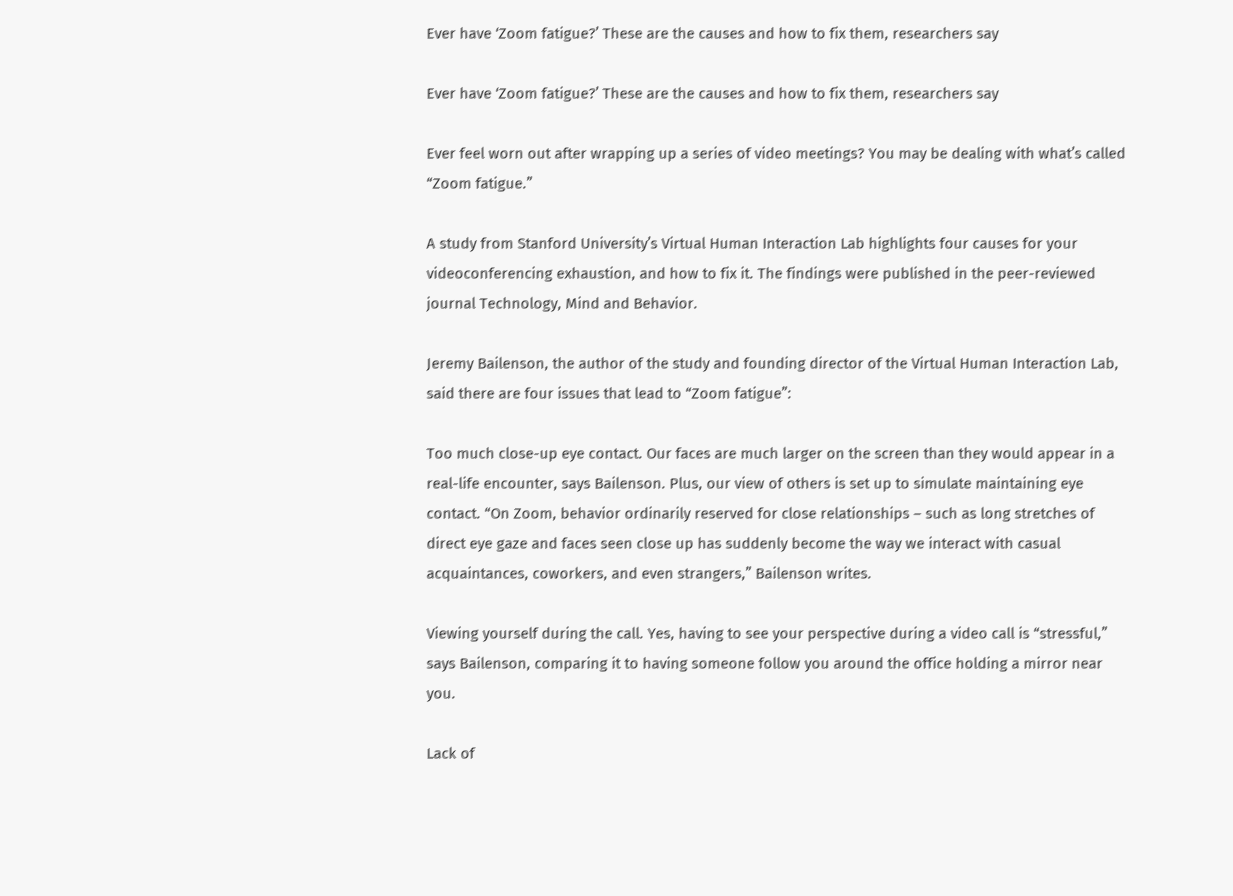Ever have ‘Zoom fatigue?’ These are the causes and how to fix them, researchers say

Ever have ‘Zoom fatigue?’ These are the causes and how to fix them, researchers say

Ever feel worn out after wrapping up a series of video meetings? You may be dealing with what’s called “Zoom fatigue.”

A study from Stanford University’s Virtual Human Interaction Lab highlights four causes for your videoconferencing exhaustion, and how to fix it. The findings were published in the peer-reviewed journal Technology, Mind and Behavior.

Jeremy Bailenson, the author of the study and founding director of the Virtual Human Interaction Lab, said there are four issues that lead to “Zoom fatigue”:

Too much close-up eye contact. Our faces are much larger on the screen than they would appear in a real-life encounter, says Bailenson. Plus, our view of others is set up to simulate maintaining eye contact. “On Zoom, behavior ordinarily reserved for close relationships – such as long stretches of direct eye gaze and faces seen close up has suddenly become the way we interact with casual acquaintances, coworkers, and even strangers,” Bailenson writes.

Viewing yourself during the call. Yes, having to see your perspective during a video call is “stressful,” says Bailenson, comparing it to having someone follow you around the office holding a mirror near you.

Lack of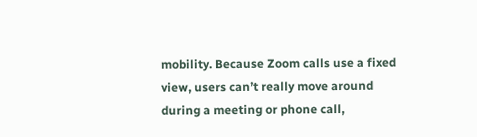mobility. Because Zoom calls use a fixed view, users can’t really move around during a meeting or phone call,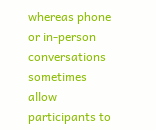whereas phone or in-person conversations sometimes allow participants to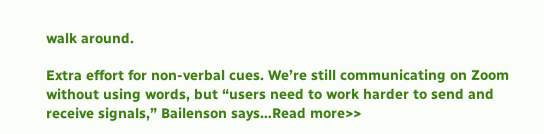walk around.

Extra effort for non-verbal cues. We’re still communicating on Zoom without using words, but “users need to work harder to send and receive signals,” Bailenson says…Read more>>